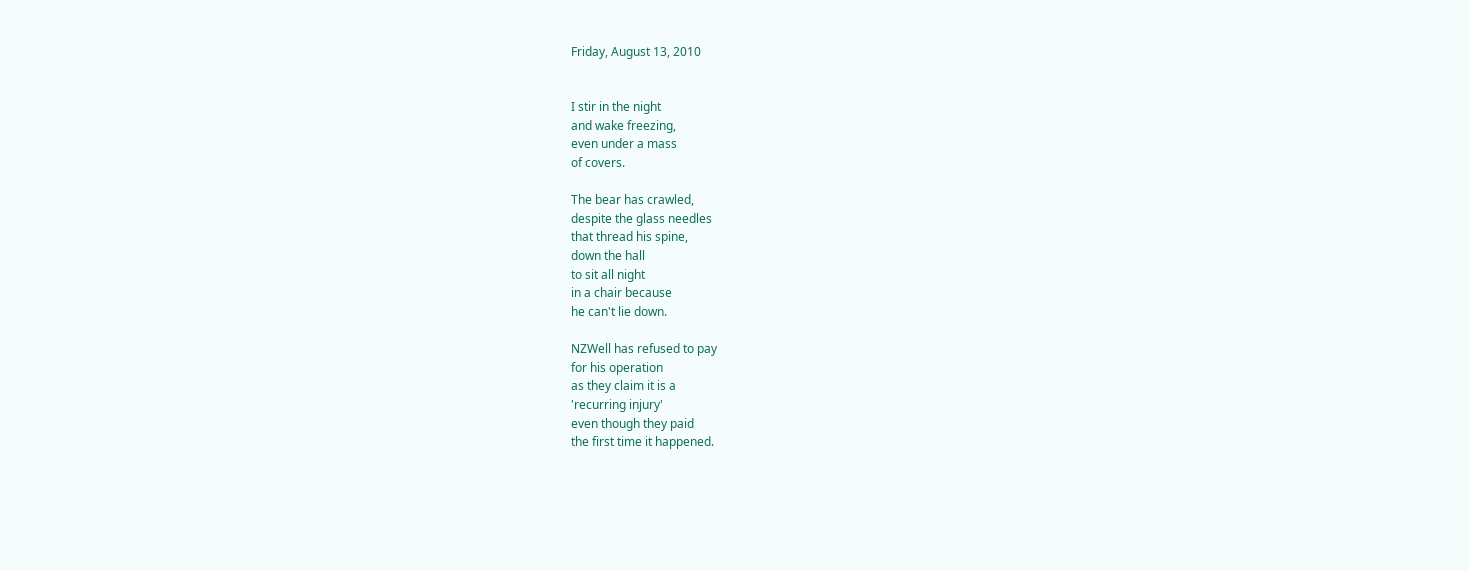Friday, August 13, 2010


I stir in the night
and wake freezing,
even under a mass
of covers.

The bear has crawled,
despite the glass needles
that thread his spine,
down the hall
to sit all night
in a chair because
he can't lie down.

NZWell has refused to pay
for his operation
as they claim it is a
'recurring injury'
even though they paid
the first time it happened.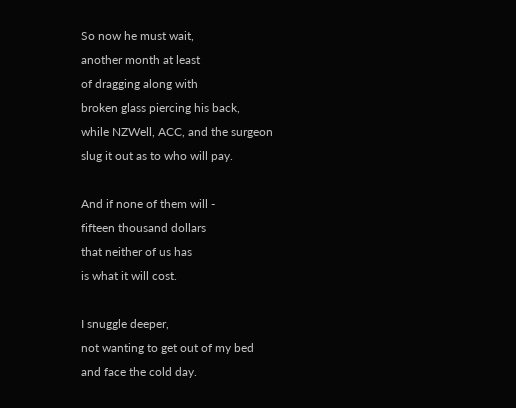So now he must wait,
another month at least
of dragging along with
broken glass piercing his back,
while NZWell, ACC, and the surgeon
slug it out as to who will pay.

And if none of them will -
fifteen thousand dollars
that neither of us has
is what it will cost.

I snuggle deeper,
not wanting to get out of my bed
and face the cold day.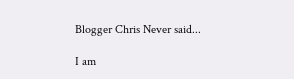Blogger Chris Never said...

I am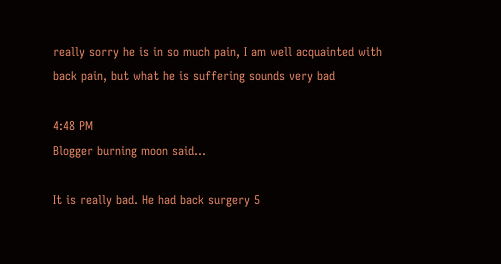really sorry he is in so much pain, I am well acquainted with back pain, but what he is suffering sounds very bad

4:48 PM
Blogger burning moon said...

It is really bad. He had back surgery 5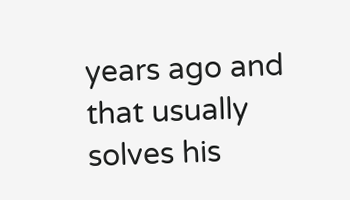years ago and that usually solves his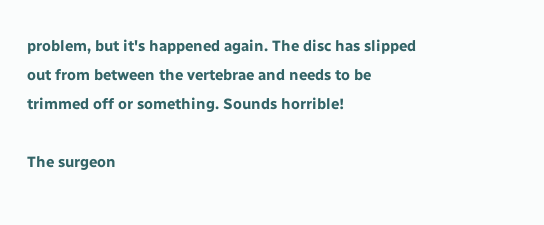problem, but it's happened again. The disc has slipped out from between the vertebrae and needs to be trimmed off or something. Sounds horrible!

The surgeon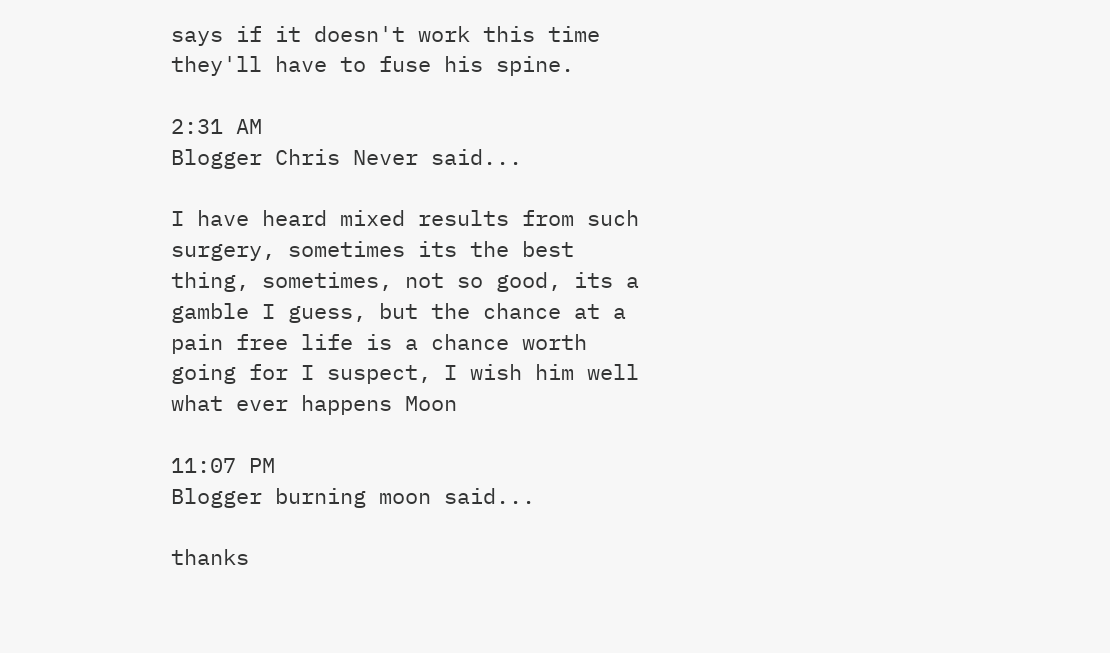says if it doesn't work this time they'll have to fuse his spine.

2:31 AM
Blogger Chris Never said...

I have heard mixed results from such surgery, sometimes its the best thing, sometimes, not so good, its a gamble I guess, but the chance at a pain free life is a chance worth going for I suspect, I wish him well what ever happens Moon

11:07 PM
Blogger burning moon said...

thanks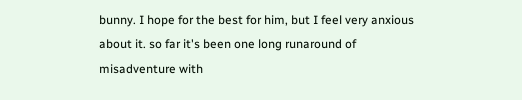bunny. I hope for the best for him, but I feel very anxious about it. so far it's been one long runaround of misadventure with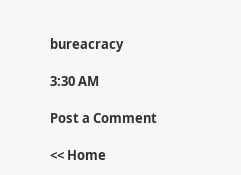bureacracy

3:30 AM

Post a Comment

<< Home